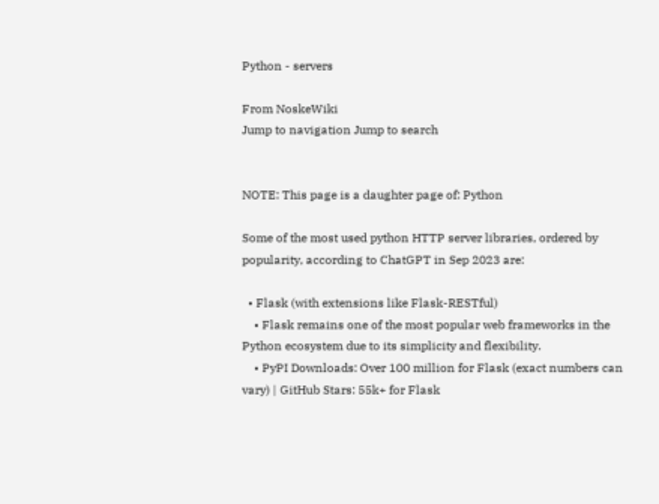Python - servers

From NoskeWiki
Jump to navigation Jump to search


NOTE: This page is a daughter page of: Python

Some of the most used python HTTP server libraries, ordered by popularity, according to ChatGPT in Sep 2023 are:

  • Flask (with extensions like Flask-RESTful)
    • Flask remains one of the most popular web frameworks in the Python ecosystem due to its simplicity and flexibility.
    • PyPI Downloads: Over 100 million for Flask (exact numbers can vary) | GitHub Stars: 55k+ for Flask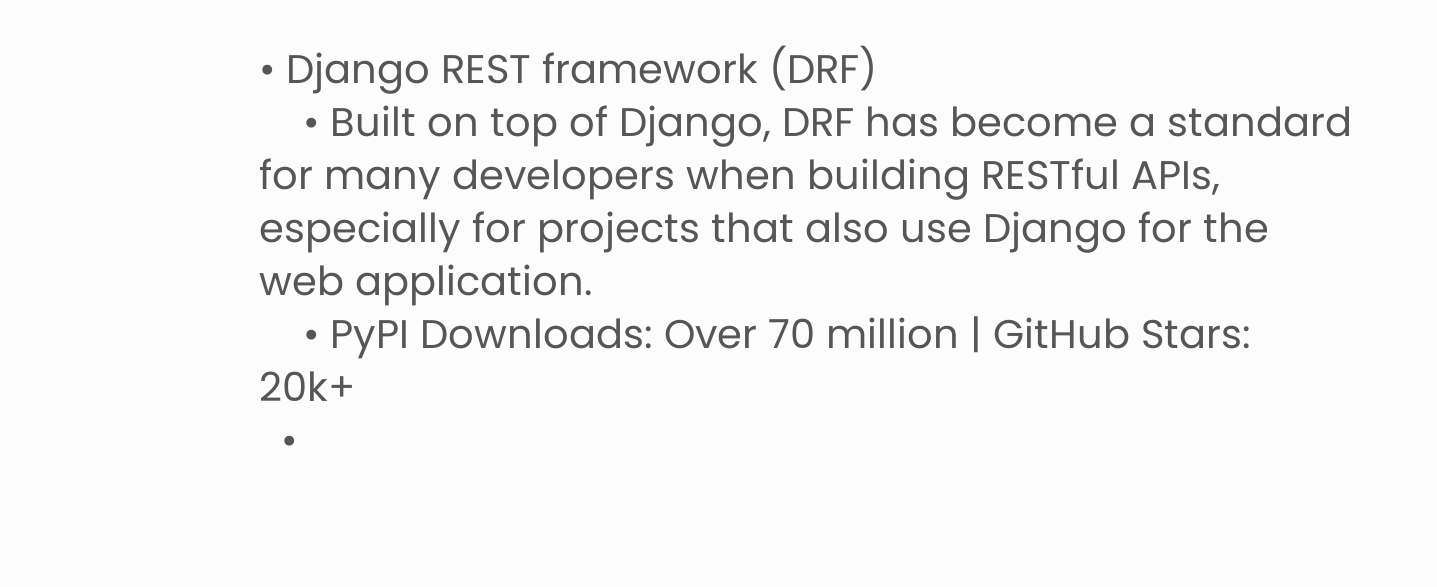• Django REST framework (DRF)
    • Built on top of Django, DRF has become a standard for many developers when building RESTful APIs, especially for projects that also use Django for the web application.
    • PyPI Downloads: Over 70 million | GitHub Stars: 20k+
  •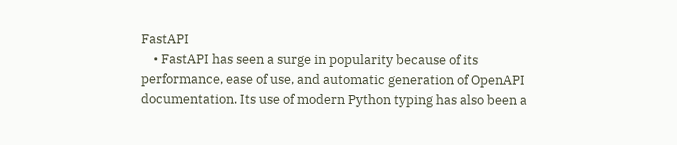FastAPI
    • FastAPI has seen a surge in popularity because of its performance, ease of use, and automatic generation of OpenAPI documentation. Its use of modern Python typing has also been a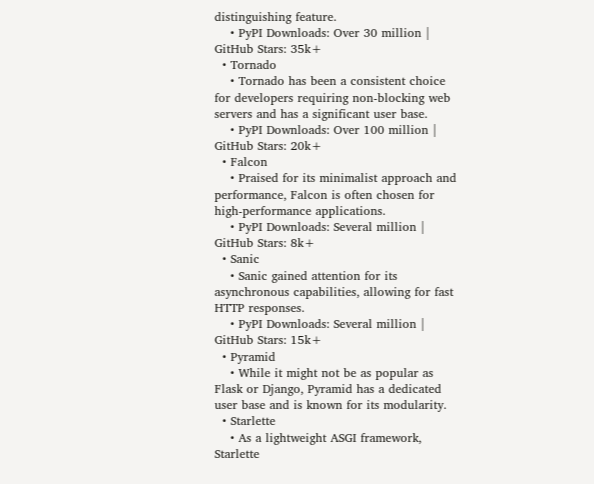distinguishing feature.
    • PyPI Downloads: Over 30 million | GitHub Stars: 35k+
  • Tornado
    • Tornado has been a consistent choice for developers requiring non-blocking web servers and has a significant user base.
    • PyPI Downloads: Over 100 million | GitHub Stars: 20k+
  • Falcon
    • Praised for its minimalist approach and performance, Falcon is often chosen for high-performance applications.
    • PyPI Downloads: Several million | GitHub Stars: 8k+
  • Sanic
    • Sanic gained attention for its asynchronous capabilities, allowing for fast HTTP responses.
    • PyPI Downloads: Several million | GitHub Stars: 15k+
  • Pyramid
    • While it might not be as popular as Flask or Django, Pyramid has a dedicated user base and is known for its modularity.
  • Starlette
    • As a lightweight ASGI framework, Starlette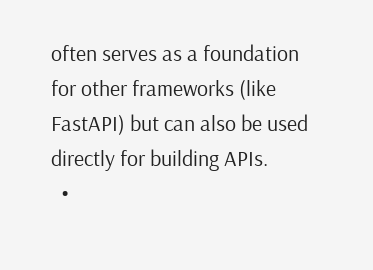often serves as a foundation for other frameworks (like FastAPI) but can also be used directly for building APIs.
  •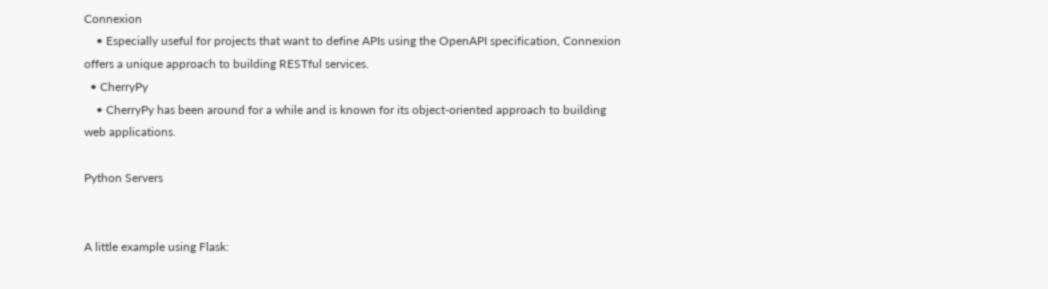Connexion
    • Especially useful for projects that want to define APIs using the OpenAPI specification, Connexion offers a unique approach to building RESTful services.
  • CherryPy
    • CherryPy has been around for a while and is known for its object-oriented approach to building web applications.

Python Servers


A little example using Flask: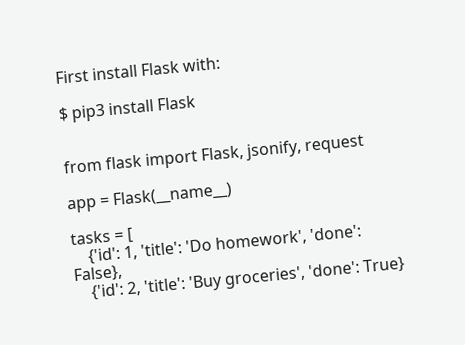First install Flask with:

$ pip3 install Flask


from flask import Flask, jsonify, request

app = Flask(__name__)

tasks = [
    {'id': 1, 'title': 'Do homework', 'done': False},
    {'id': 2, 'title': 'Buy groceries', 'done': True}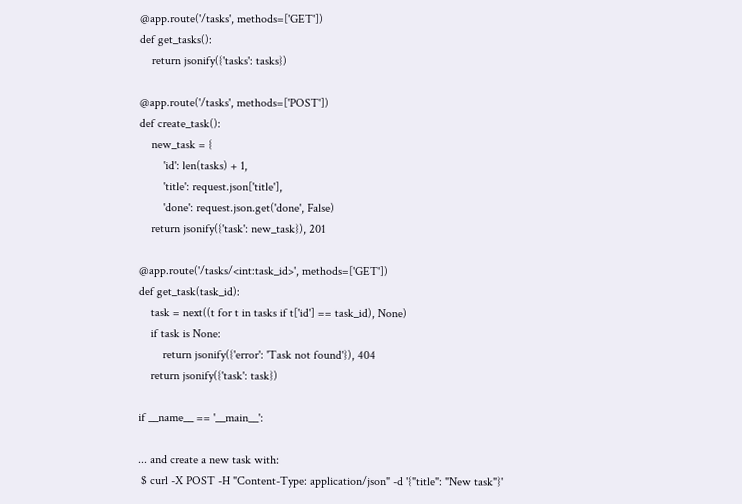@app.route('/tasks', methods=['GET'])
def get_tasks():
    return jsonify({'tasks': tasks})

@app.route('/tasks', methods=['POST'])
def create_task():
    new_task = {
        'id': len(tasks) + 1,
        'title': request.json['title'],
        'done': request.json.get('done', False)
    return jsonify({'task': new_task}), 201

@app.route('/tasks/<int:task_id>', methods=['GET'])
def get_task(task_id):
    task = next((t for t in tasks if t['id'] == task_id), None)
    if task is None:
        return jsonify({'error': 'Task not found'}), 404
    return jsonify({'task': task})

if __name__ == '__main__':

... and create a new task with:
 $ curl -X POST -H "Content-Type: application/json" -d '{"title": "New task"}'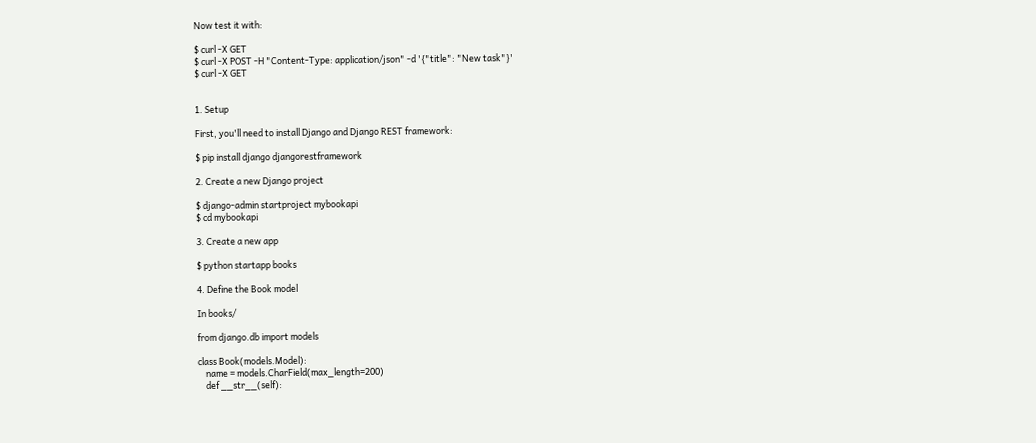Now test it with:

$ curl -X GET
$ curl -X POST -H "Content-Type: application/json" -d '{"title": "New task"}'
$ curl -X GET


1. Setup

First, you'll need to install Django and Django REST framework:

$ pip install django djangorestframework

2. Create a new Django project

$ django-admin startproject mybookapi
$ cd mybookapi

3. Create a new app

$ python startapp books

4. Define the Book model

In books/

from django.db import models

class Book(models.Model):
    name = models.CharField(max_length=200)
    def __str__(self):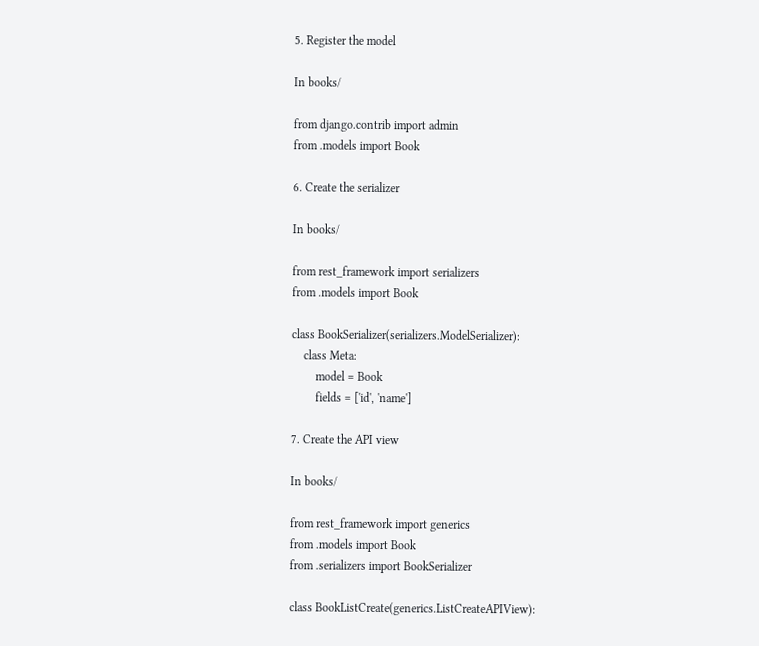5. Register the model

In books/

from django.contrib import admin
from .models import Book

6. Create the serializer

In books/

from rest_framework import serializers
from .models import Book

class BookSerializer(serializers.ModelSerializer):
    class Meta:
        model = Book
        fields = ['id', 'name']

7. Create the API view

In books/

from rest_framework import generics
from .models import Book
from .serializers import BookSerializer

class BookListCreate(generics.ListCreateAPIView):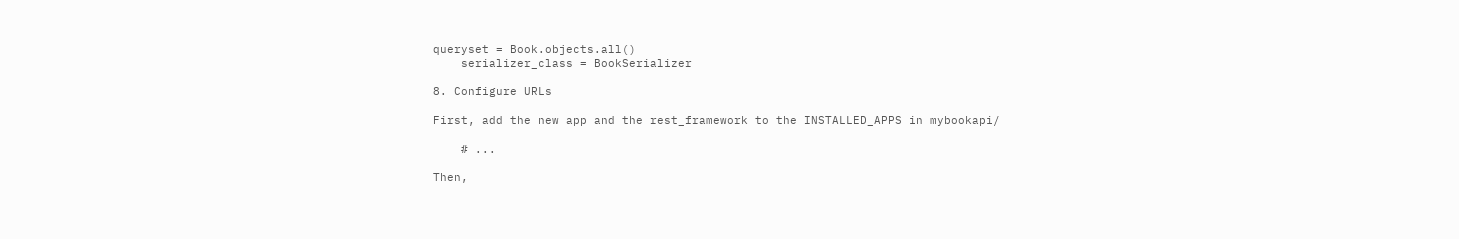queryset = Book.objects.all()
    serializer_class = BookSerializer

8. Configure URLs

First, add the new app and the rest_framework to the INSTALLED_APPS in mybookapi/

    # ...

Then,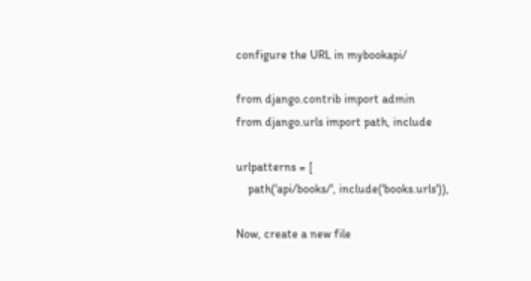configure the URL in mybookapi/

from django.contrib import admin
from django.urls import path, include

urlpatterns = [
    path('api/books/', include('books.urls')),

Now, create a new file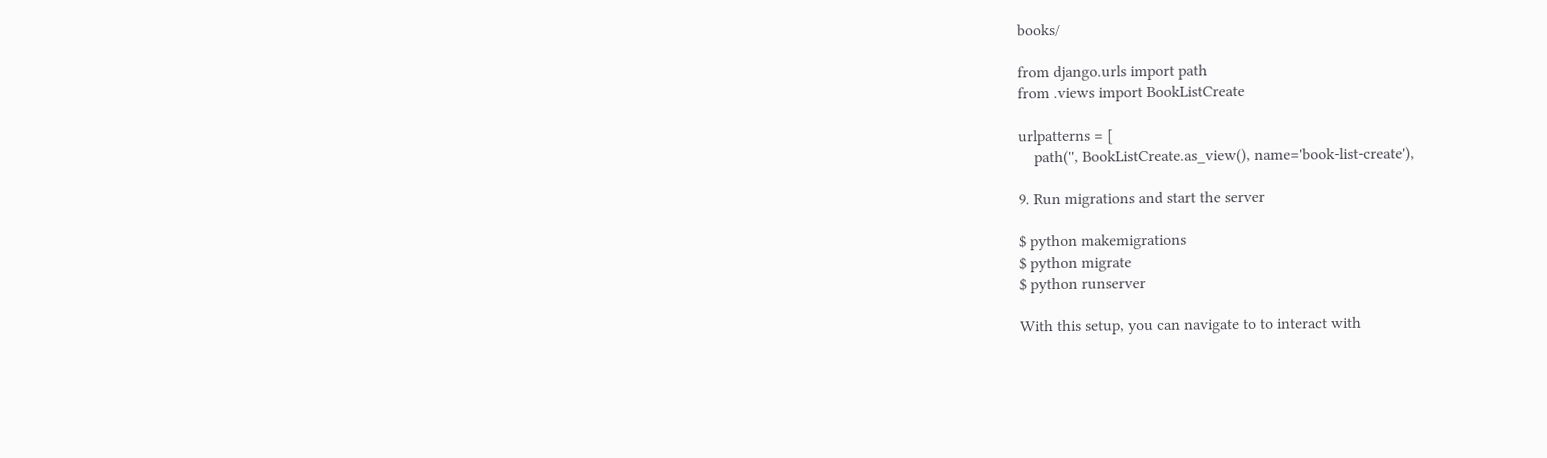books/

from django.urls import path
from .views import BookListCreate

urlpatterns = [
    path('', BookListCreate.as_view(), name='book-list-create'),

9. Run migrations and start the server

$ python makemigrations
$ python migrate
$ python runserver

With this setup, you can navigate to to interact with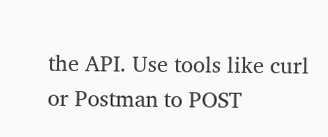the API. Use tools like curl or Postman to POST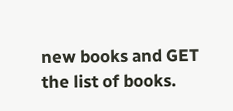new books and GET the list of books.